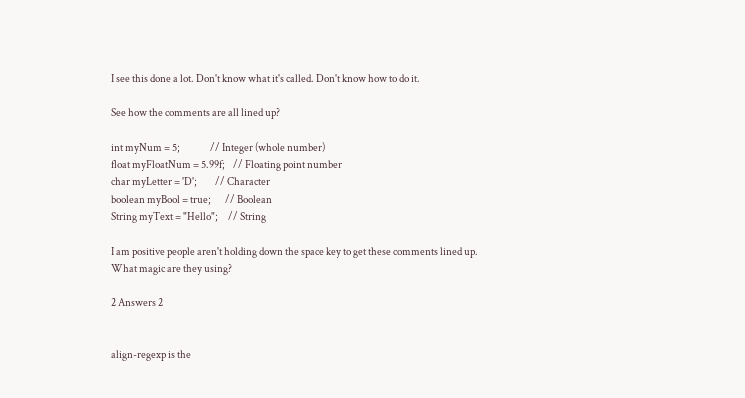I see this done a lot. Don't know what it's called. Don't know how to do it.

See how the comments are all lined up?

int myNum = 5;               // Integer (whole number)
float myFloatNum = 5.99f;    // Floating point number
char myLetter = 'D';         // Character
boolean myBool = true;       // Boolean
String myText = "Hello";     // String

I am positive people aren't holding down the space key to get these comments lined up. What magic are they using?

2 Answers 2


align-regexp is the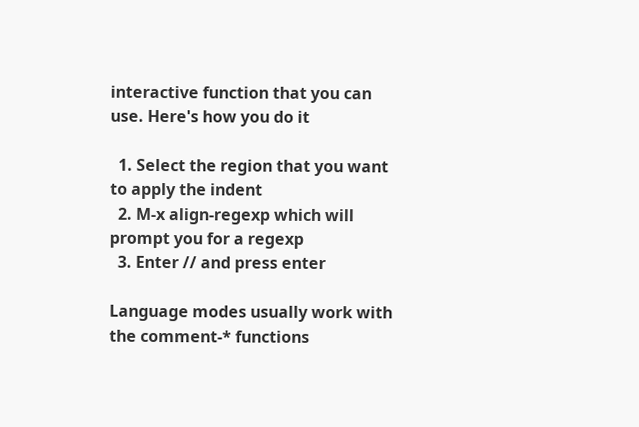interactive function that you can use. Here's how you do it

  1. Select the region that you want to apply the indent
  2. M-x align-regexp which will prompt you for a regexp
  3. Enter // and press enter

Language modes usually work with the comment-* functions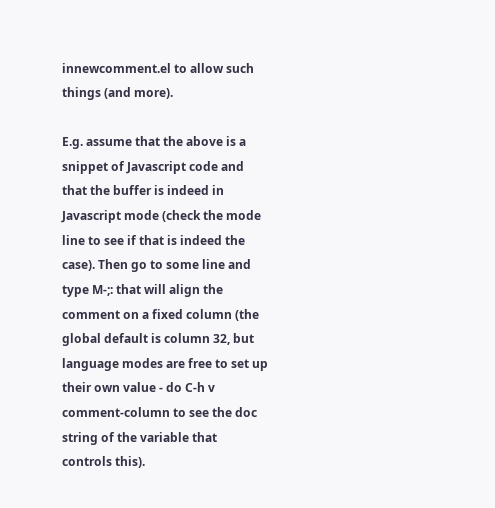innewcomment.el to allow such things (and more).

E.g. assume that the above is a snippet of Javascript code and that the buffer is indeed in Javascript mode (check the mode line to see if that is indeed the case). Then go to some line and type M-;: that will align the comment on a fixed column (the global default is column 32, but language modes are free to set up their own value - do C-h v comment-column to see the doc string of the variable that controls this).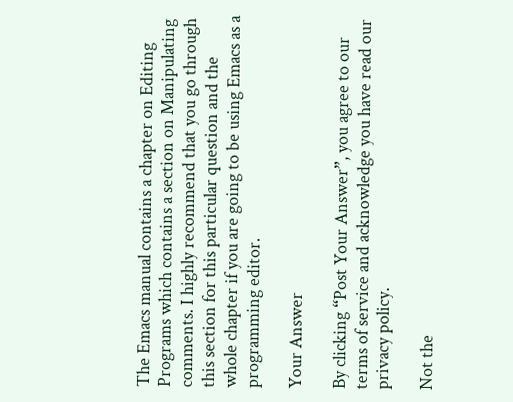The Emacs manual contains a chapter on Editing Programs which contains a section on Manipulating comments. I highly recommend that you go through this section for this particular question and the whole chapter if you are going to be using Emacs as a programming editor.

Your Answer

By clicking “Post Your Answer”, you agree to our terms of service and acknowledge you have read our privacy policy.

Not the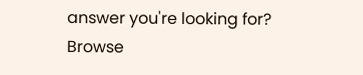answer you're looking for? Browse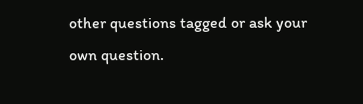other questions tagged or ask your own question.